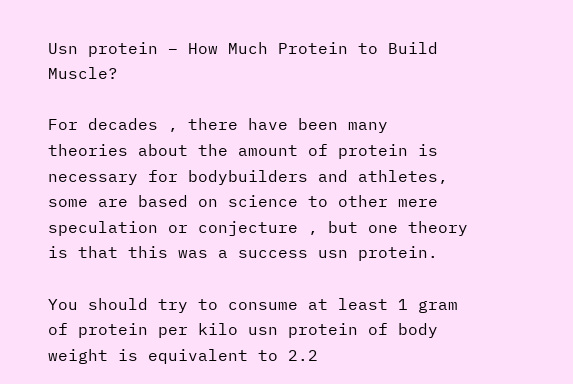Usn protein – How Much Protein to Build Muscle?

For decades , there have been many theories about the amount of protein is necessary for bodybuilders and athletes, some are based on science to other mere speculation or conjecture , but one theory is that this was a success usn protein.

You should try to consume at least 1 gram of protein per kilo usn protein of body weight is equivalent to 2.2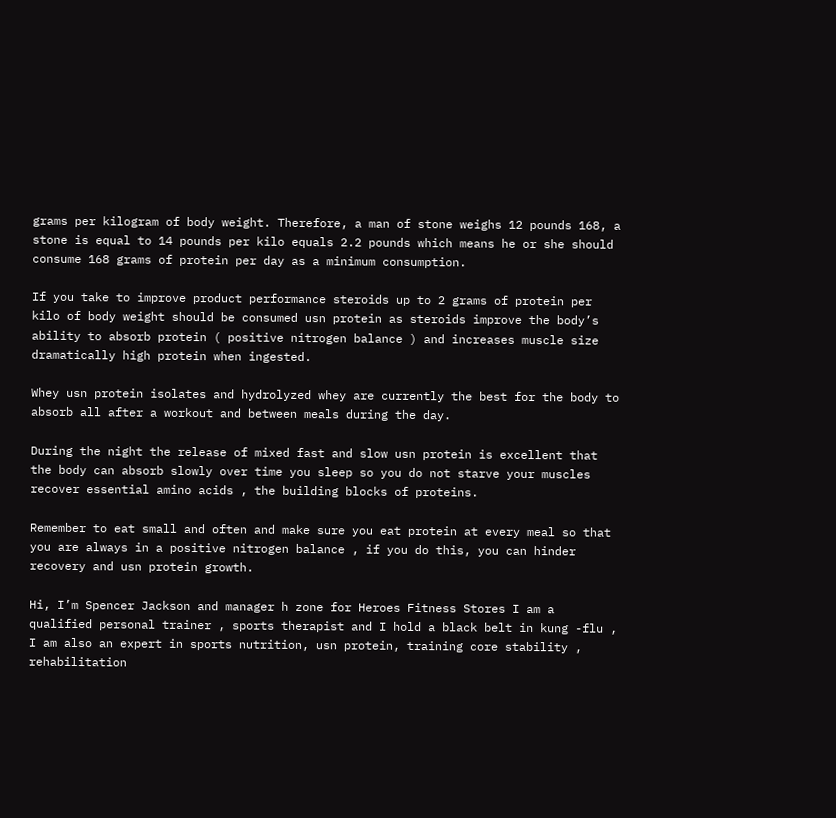grams per kilogram of body weight. Therefore, a man of stone weighs 12 pounds 168, a stone is equal to 14 pounds per kilo equals 2.2 pounds which means he or she should consume 168 grams of protein per day as a minimum consumption.

If you take to improve product performance steroids up to 2 grams of protein per kilo of body weight should be consumed usn protein as steroids improve the body’s ability to absorb protein ( positive nitrogen balance ) and increases muscle size dramatically high protein when ingested.

Whey usn protein isolates and hydrolyzed whey are currently the best for the body to absorb all after a workout and between meals during the day.

During the night the release of mixed fast and slow usn protein is excellent that the body can absorb slowly over time you sleep so you do not starve your muscles recover essential amino acids , the building blocks of proteins.

Remember to eat small and often and make sure you eat protein at every meal so that you are always in a positive nitrogen balance , if you do this, you can hinder recovery and usn protein growth.

Hi, I’m Spencer Jackson and manager h zone for Heroes Fitness Stores I am a qualified personal trainer , sports therapist and I hold a black belt in kung -flu , I am also an expert in sports nutrition, usn protein, training core stability , rehabilitation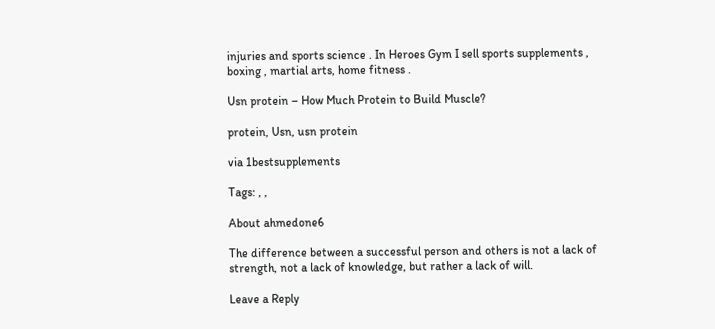injuries and sports science . In Heroes Gym I sell sports supplements , boxing , martial arts, home fitness .

Usn protein – How Much Protein to Build Muscle?

protein, Usn, usn protein

via 1bestsupplements

Tags: , ,

About ahmedone6

The difference between a successful person and others is not a lack of strength, not a lack of knowledge, but rather a lack of will.

Leave a Reply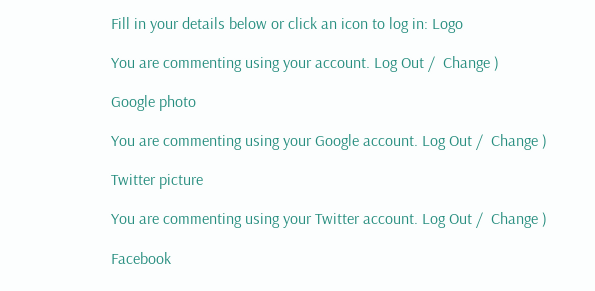Fill in your details below or click an icon to log in: Logo

You are commenting using your account. Log Out /  Change )

Google photo

You are commenting using your Google account. Log Out /  Change )

Twitter picture

You are commenting using your Twitter account. Log Out /  Change )

Facebook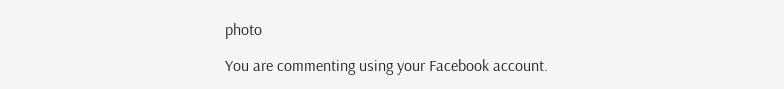photo

You are commenting using your Facebook account.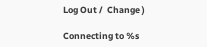Log Out /  Change )

Connecting to %s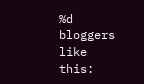%d bloggers like this: